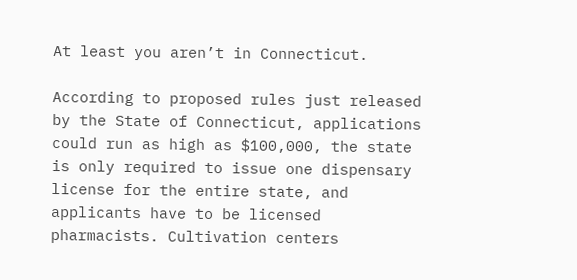At least you aren’t in Connecticut.

According to proposed rules just released by the State of Connecticut, applications could run as high as $100,000, the state is only required to issue one dispensary license for the entire state, and applicants have to be licensed pharmacists. Cultivation centers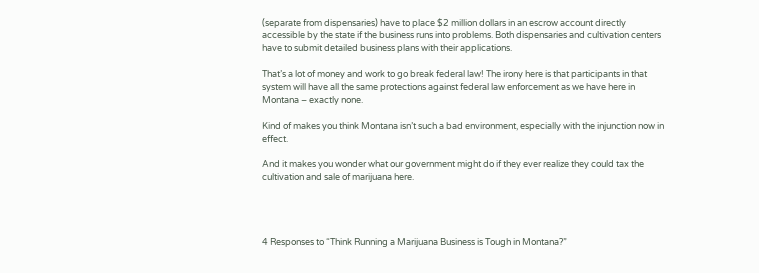(separate from dispensaries) have to place $2 million dollars in an escrow account directly accessible by the state if the business runs into problems. Both dispensaries and cultivation centers have to submit detailed business plans with their applications.

That’s a lot of money and work to go break federal law! The irony here is that participants in that system will have all the same protections against federal law enforcement as we have here in Montana – exactly none.

Kind of makes you think Montana isn’t such a bad environment, especially with the injunction now in effect.

And it makes you wonder what our government might do if they ever realize they could tax the cultivation and sale of marijuana here.




4 Responses to “Think Running a Marijuana Business is Tough in Montana?”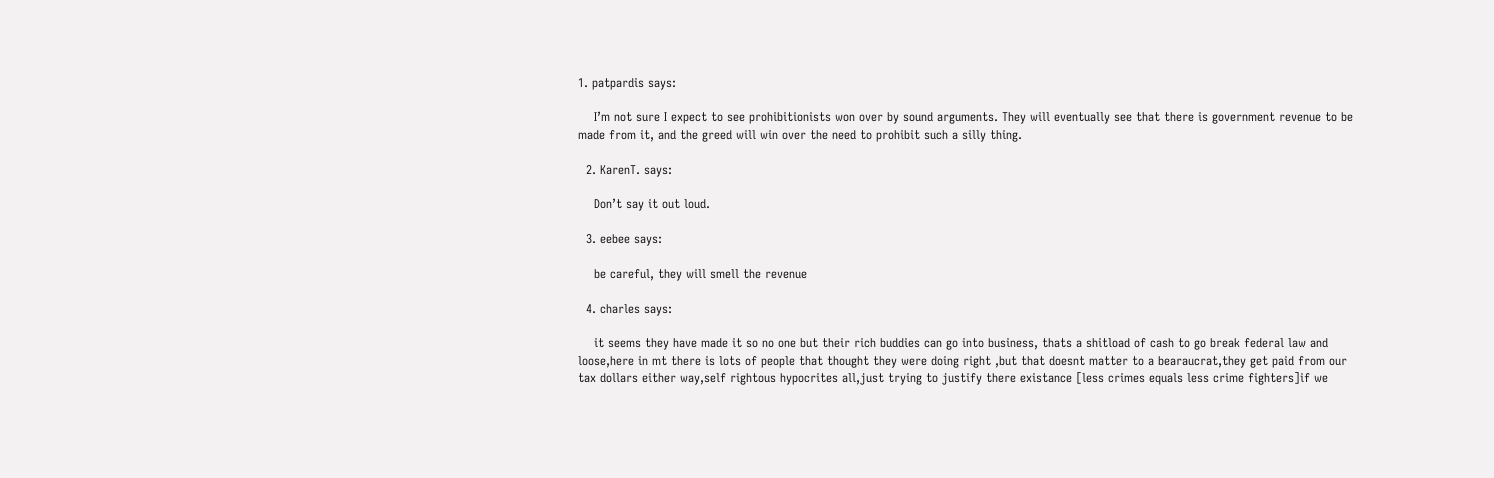1. patpardis says:

    I’m not sure I expect to see prohibitionists won over by sound arguments. They will eventually see that there is government revenue to be made from it, and the greed will win over the need to prohibit such a silly thing.

  2. KarenT. says:

    Don’t say it out loud.

  3. eebee says:

    be careful, they will smell the revenue

  4. charles says:

    it seems they have made it so no one but their rich buddies can go into business, thats a shitload of cash to go break federal law and loose,here in mt there is lots of people that thought they were doing right ,but that doesnt matter to a bearaucrat,they get paid from our tax dollars either way,self rightous hypocrites all,just trying to justify there existance [less crimes equals less crime fighters]if we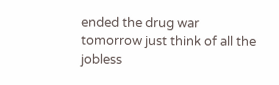ended the drug war tomorrow just think of all the jobless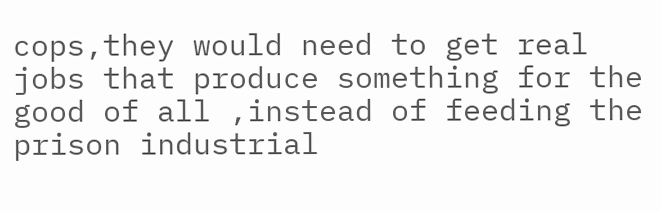cops,they would need to get real jobs that produce something for the good of all ,instead of feeding the prison industrial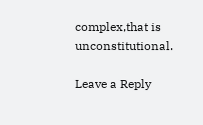complex,that is unconstitutional.

Leave a Reply